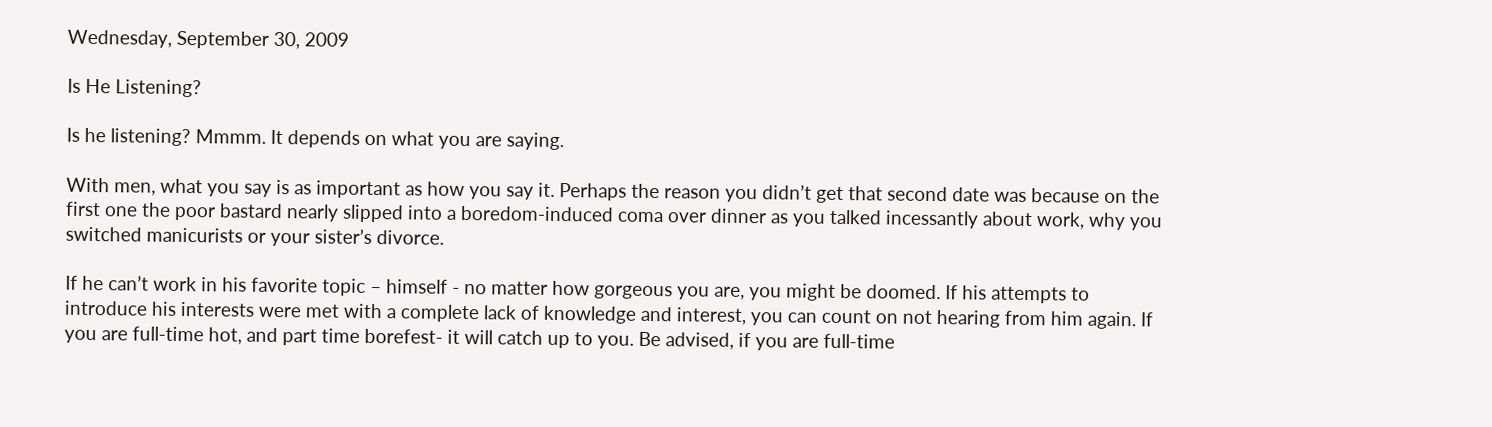Wednesday, September 30, 2009

Is He Listening?

Is he listening? Mmmm. It depends on what you are saying.

With men, what you say is as important as how you say it. Perhaps the reason you didn’t get that second date was because on the first one the poor bastard nearly slipped into a boredom-induced coma over dinner as you talked incessantly about work, why you switched manicurists or your sister’s divorce.

If he can’t work in his favorite topic – himself - no matter how gorgeous you are, you might be doomed. If his attempts to introduce his interests were met with a complete lack of knowledge and interest, you can count on not hearing from him again. If you are full-time hot, and part time borefest- it will catch up to you. Be advised, if you are full-time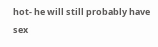hot- he will still probably have sex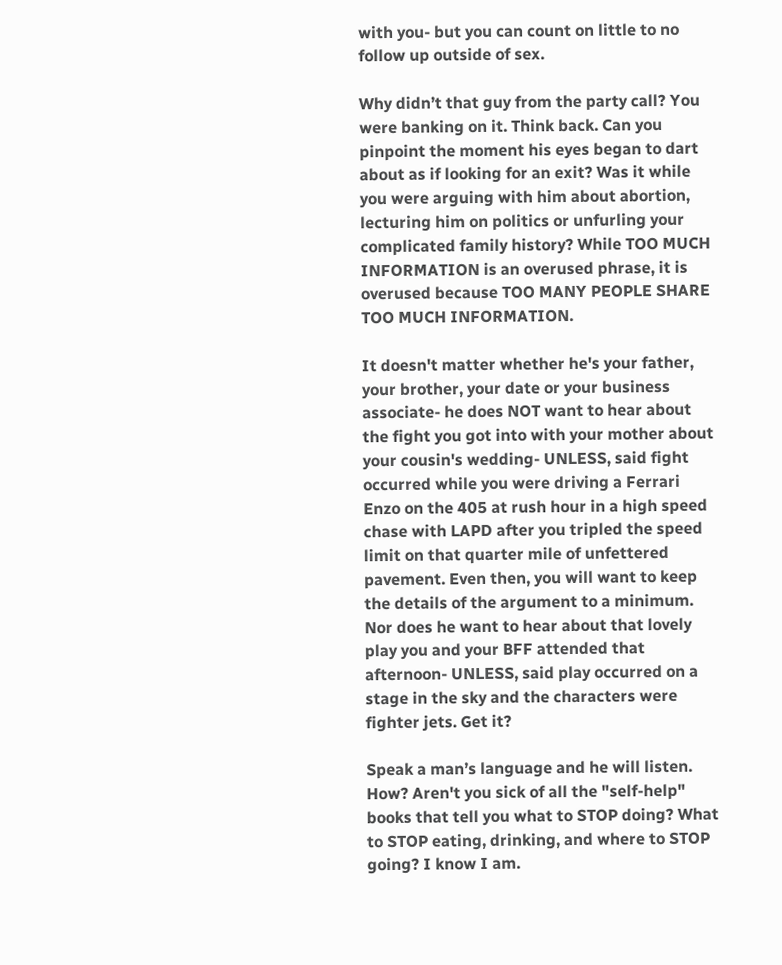with you- but you can count on little to no follow up outside of sex.

Why didn’t that guy from the party call? You were banking on it. Think back. Can you pinpoint the moment his eyes began to dart about as if looking for an exit? Was it while you were arguing with him about abortion, lecturing him on politics or unfurling your complicated family history? While TOO MUCH INFORMATION is an overused phrase, it is overused because TOO MANY PEOPLE SHARE TOO MUCH INFORMATION.

It doesn't matter whether he's your father, your brother, your date or your business associate- he does NOT want to hear about the fight you got into with your mother about your cousin's wedding- UNLESS, said fight occurred while you were driving a Ferrari Enzo on the 405 at rush hour in a high speed chase with LAPD after you tripled the speed limit on that quarter mile of unfettered pavement. Even then, you will want to keep the details of the argument to a minimum. Nor does he want to hear about that lovely play you and your BFF attended that afternoon- UNLESS, said play occurred on a stage in the sky and the characters were fighter jets. Get it?

Speak a man’s language and he will listen. How? Aren't you sick of all the "self-help" books that tell you what to STOP doing? What to STOP eating, drinking, and where to STOP going? I know I am.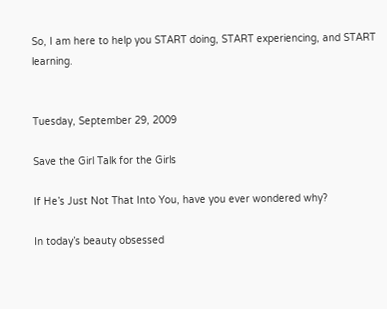So, I am here to help you START doing, START experiencing, and START learning.


Tuesday, September 29, 2009

Save the Girl Talk for the Girls

If He’s Just Not That Into You, have you ever wondered why?

In today’s beauty obsessed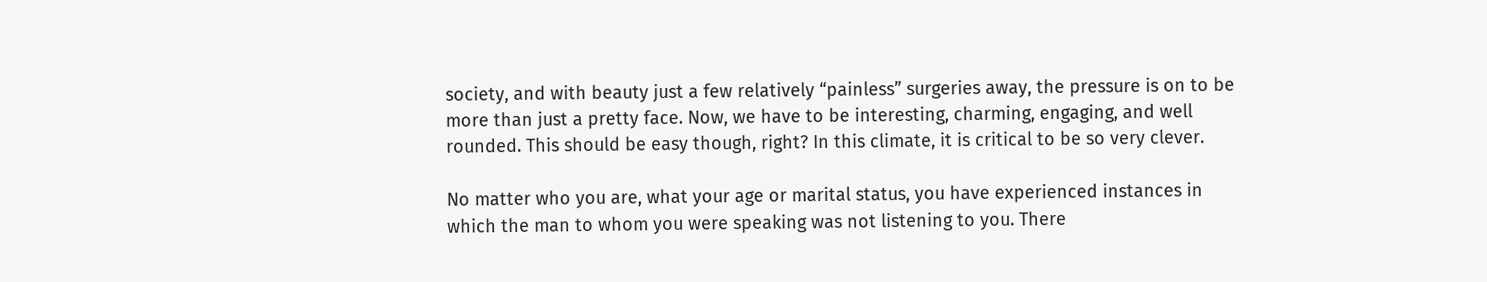society, and with beauty just a few relatively “painless” surgeries away, the pressure is on to be more than just a pretty face. Now, we have to be interesting, charming, engaging, and well rounded. This should be easy though, right? In this climate, it is critical to be so very clever.

No matter who you are, what your age or marital status, you have experienced instances in which the man to whom you were speaking was not listening to you. There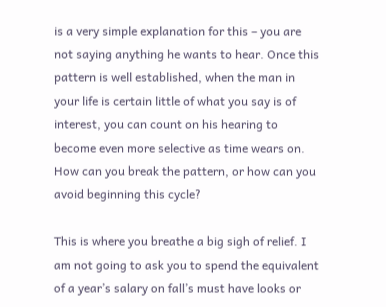is a very simple explanation for this – you are not saying anything he wants to hear. Once this pattern is well established, when the man in your life is certain little of what you say is of interest, you can count on his hearing to become even more selective as time wears on. How can you break the pattern, or how can you avoid beginning this cycle?

This is where you breathe a big sigh of relief. I am not going to ask you to spend the equivalent of a year’s salary on fall’s must have looks or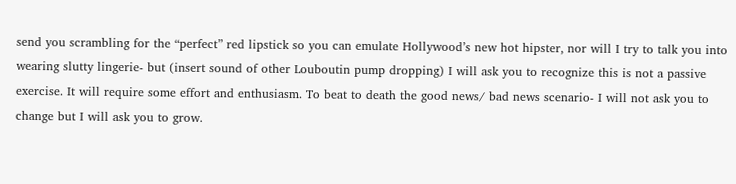send you scrambling for the “perfect” red lipstick so you can emulate Hollywood’s new hot hipster, nor will I try to talk you into wearing slutty lingerie- but (insert sound of other Louboutin pump dropping) I will ask you to recognize this is not a passive exercise. It will require some effort and enthusiasm. To beat to death the good news/ bad news scenario- I will not ask you to change but I will ask you to grow.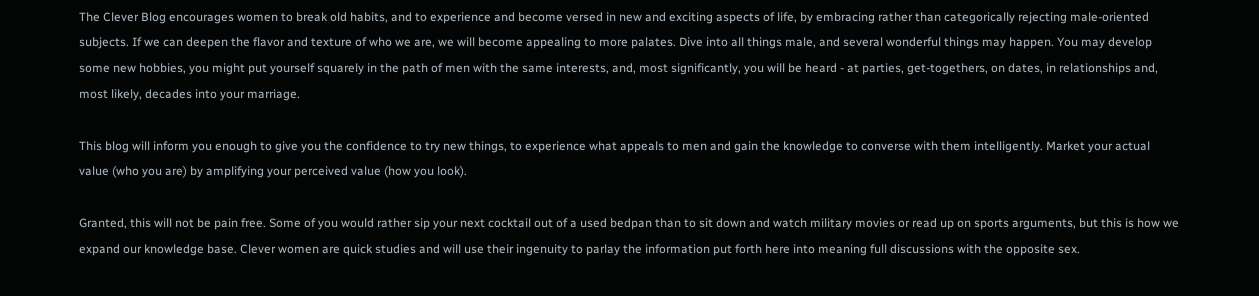The Clever Blog encourages women to break old habits, and to experience and become versed in new and exciting aspects of life, by embracing rather than categorically rejecting male-oriented subjects. If we can deepen the flavor and texture of who we are, we will become appealing to more palates. Dive into all things male, and several wonderful things may happen. You may develop some new hobbies, you might put yourself squarely in the path of men with the same interests, and, most significantly, you will be heard - at parties, get-togethers, on dates, in relationships and, most likely, decades into your marriage.

This blog will inform you enough to give you the confidence to try new things, to experience what appeals to men and gain the knowledge to converse with them intelligently. Market your actual value (who you are) by amplifying your perceived value (how you look).

Granted, this will not be pain free. Some of you would rather sip your next cocktail out of a used bedpan than to sit down and watch military movies or read up on sports arguments, but this is how we expand our knowledge base. Clever women are quick studies and will use their ingenuity to parlay the information put forth here into meaning full discussions with the opposite sex.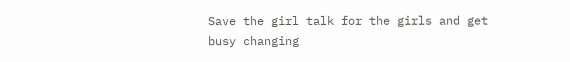Save the girl talk for the girls and get busy changing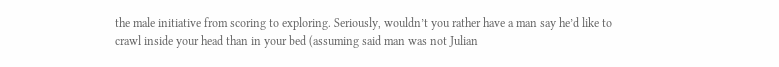the male initiative from scoring to exploring. Seriously, wouldn’t you rather have a man say he’d like to crawl inside your head than in your bed (assuming said man was not Julian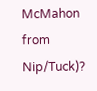McMahon from Nip/Tuck)?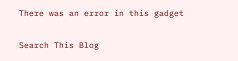There was an error in this gadget

Search This Blog